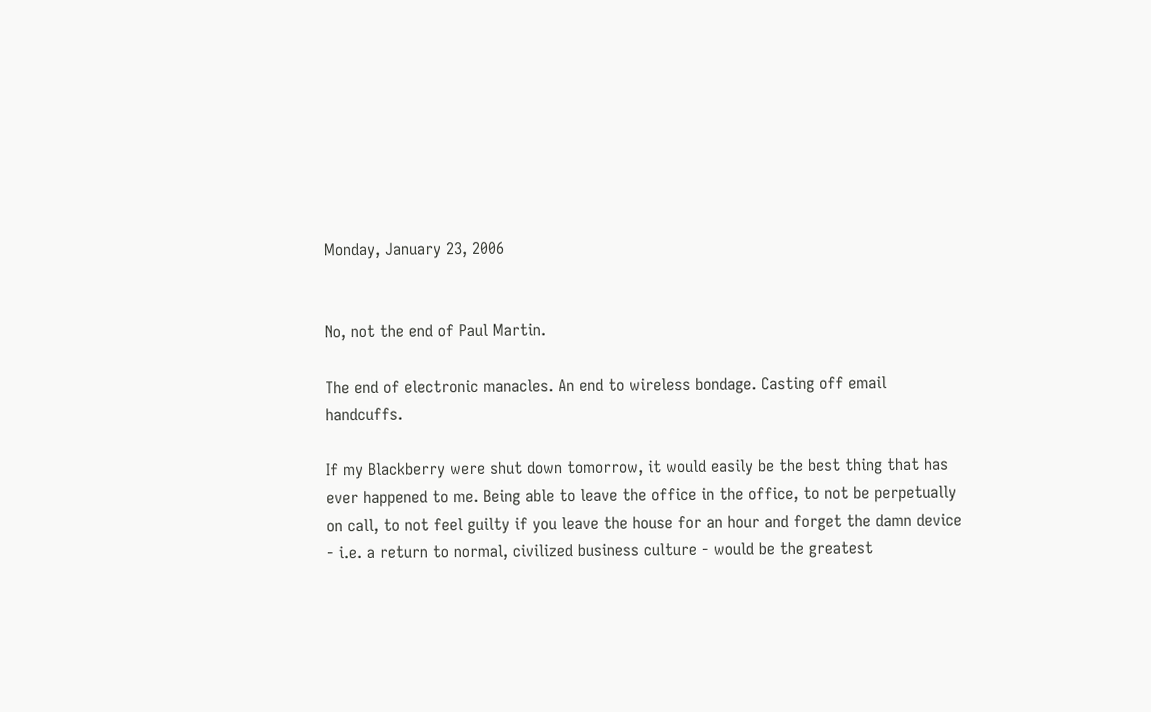Monday, January 23, 2006


No, not the end of Paul Martin.

The end of electronic manacles. An end to wireless bondage. Casting off email handcuffs.

If my Blackberry were shut down tomorrow, it would easily be the best thing that has ever happened to me. Being able to leave the office in the office, to not be perpetually on call, to not feel guilty if you leave the house for an hour and forget the damn device - i.e. a return to normal, civilized business culture - would be the greatest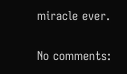miracle ever.

No comments: